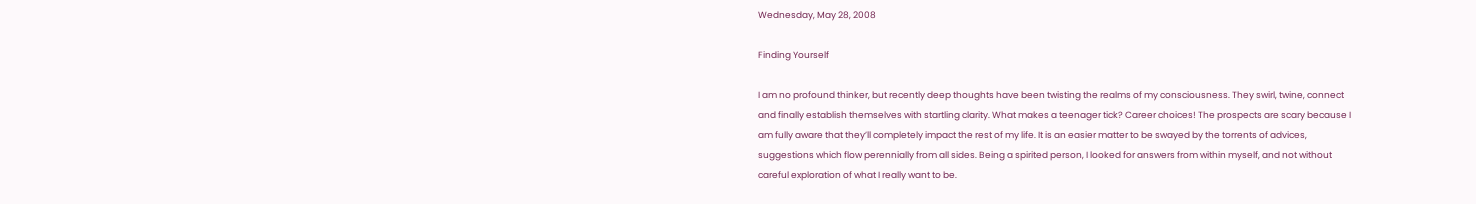Wednesday, May 28, 2008

Finding Yourself

I am no profound thinker, but recently deep thoughts have been twisting the realms of my consciousness. They swirl, twine, connect and finally establish themselves with startling clarity. What makes a teenager tick? Career choices! The prospects are scary because I am fully aware that they’ll completely impact the rest of my life. It is an easier matter to be swayed by the torrents of advices, suggestions which flow perennially from all sides. Being a spirited person, I looked for answers from within myself, and not without careful exploration of what I really want to be.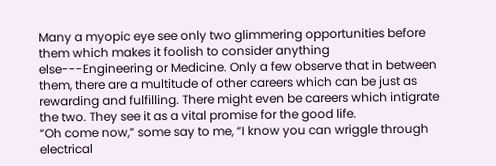Many a myopic eye see only two glimmering opportunities before them which makes it foolish to consider anything else---Engineering or Medicine. Only a few observe that in between them, there are a multitude of other careers which can be just as rewarding and fulfilling. There might even be careers which intigrate the two. They see it as a vital promise for the good life.
“Oh come now,” some say to me, “I know you can wriggle through electrical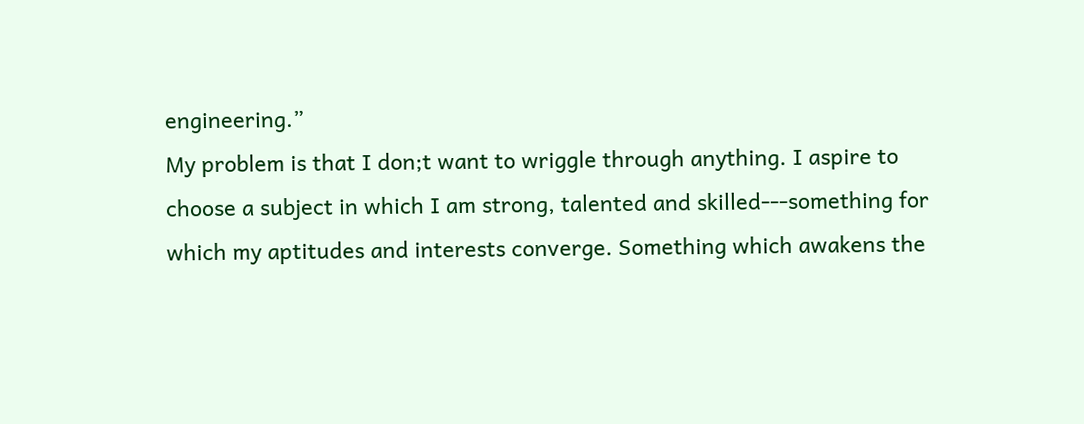engineering.”
My problem is that I don;t want to wriggle through anything. I aspire to choose a subject in which I am strong, talented and skilled---something for which my aptitudes and interests converge. Something which awakens the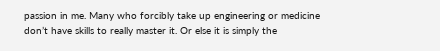passion in me. Many who forcibly take up engineering or medicine don’t have skills to really master it. Or else it is simply the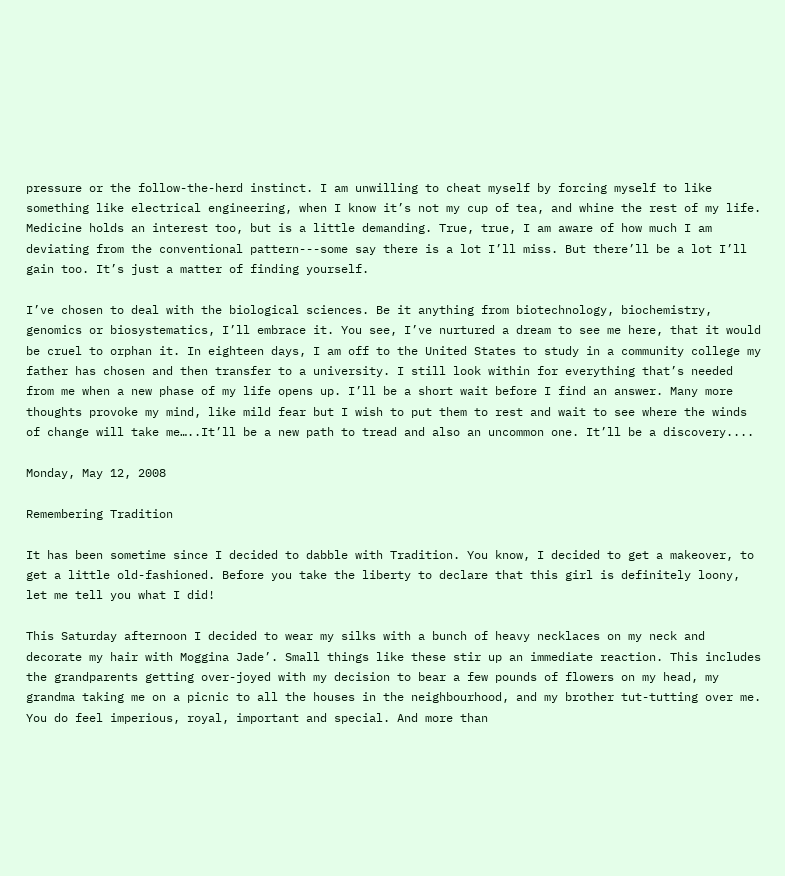pressure or the follow-the-herd instinct. I am unwilling to cheat myself by forcing myself to like something like electrical engineering, when I know it’s not my cup of tea, and whine the rest of my life. Medicine holds an interest too, but is a little demanding. True, true, I am aware of how much I am deviating from the conventional pattern---some say there is a lot I’ll miss. But there’ll be a lot I’ll gain too. It’s just a matter of finding yourself.

I’ve chosen to deal with the biological sciences. Be it anything from biotechnology, biochemistry, genomics or biosystematics, I’ll embrace it. You see, I’ve nurtured a dream to see me here, that it would be cruel to orphan it. In eighteen days, I am off to the United States to study in a community college my father has chosen and then transfer to a university. I still look within for everything that’s needed from me when a new phase of my life opens up. I’ll be a short wait before I find an answer. Many more thoughts provoke my mind, like mild fear but I wish to put them to rest and wait to see where the winds of change will take me…..It’ll be a new path to tread and also an uncommon one. It’ll be a discovery....

Monday, May 12, 2008

Remembering Tradition

It has been sometime since I decided to dabble with Tradition. You know, I decided to get a makeover, to get a little old-fashioned. Before you take the liberty to declare that this girl is definitely loony, let me tell you what I did!

This Saturday afternoon I decided to wear my silks with a bunch of heavy necklaces on my neck and decorate my hair with Moggina Jade’. Small things like these stir up an immediate reaction. This includes the grandparents getting over-joyed with my decision to bear a few pounds of flowers on my head, my grandma taking me on a picnic to all the houses in the neighbourhood, and my brother tut-tutting over me. You do feel imperious, royal, important and special. And more than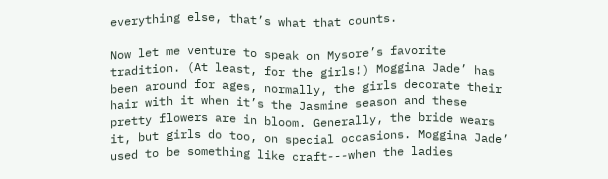everything else, that’s what that counts.

Now let me venture to speak on Mysore’s favorite tradition. (At least, for the girls!) Moggina Jade’ has been around for ages, normally, the girls decorate their hair with it when it’s the Jasmine season and these pretty flowers are in bloom. Generally, the bride wears it, but girls do too, on special occasions. Moggina Jade’ used to be something like craft---when the ladies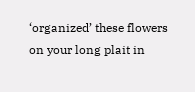‘organized’ these flowers on your long plait in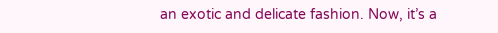an exotic and delicate fashion. Now, it’s a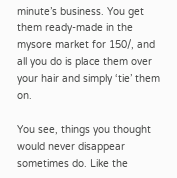minute’s business. You get them ready-made in the mysore market for 150/, and all you do is place them over your hair and simply ‘tie’ them on.

You see, things you thought would never disappear sometimes do. Like the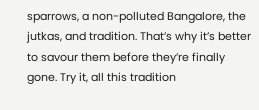sparrows, a non-polluted Bangalore, the jutkas, and tradition. That’s why it’s better to savour them before they’re finally gone. Try it, all this tradition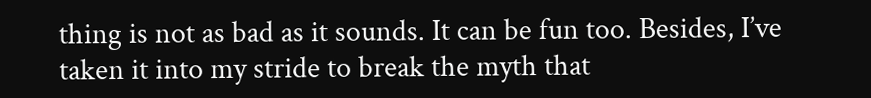thing is not as bad as it sounds. It can be fun too. Besides, I’ve taken it into my stride to break the myth that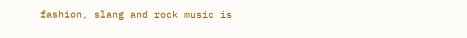fashion, slang and rock music is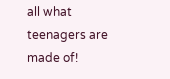all what teenagers are made of!